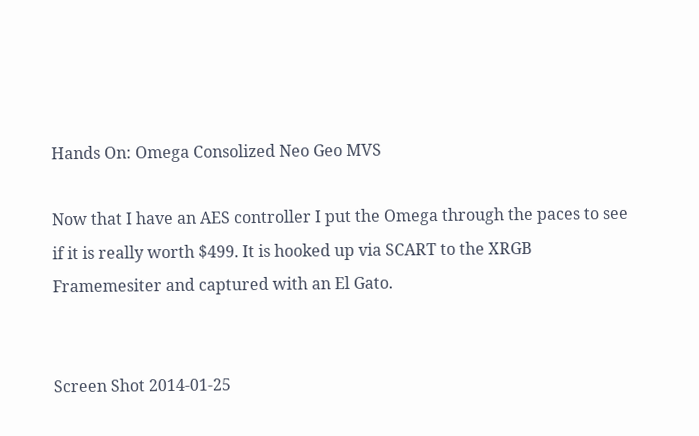Hands On: Omega Consolized Neo Geo MVS

Now that I have an AES controller I put the Omega through the paces to see if it is really worth $499. It is hooked up via SCART to the XRGB Framemesiter and captured with an El Gato.


Screen Shot 2014-01-25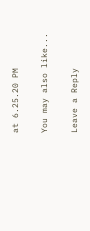at 6.25.20 PM

You may also like...

Leave a Reply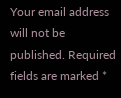Your email address will not be published. Required fields are marked *